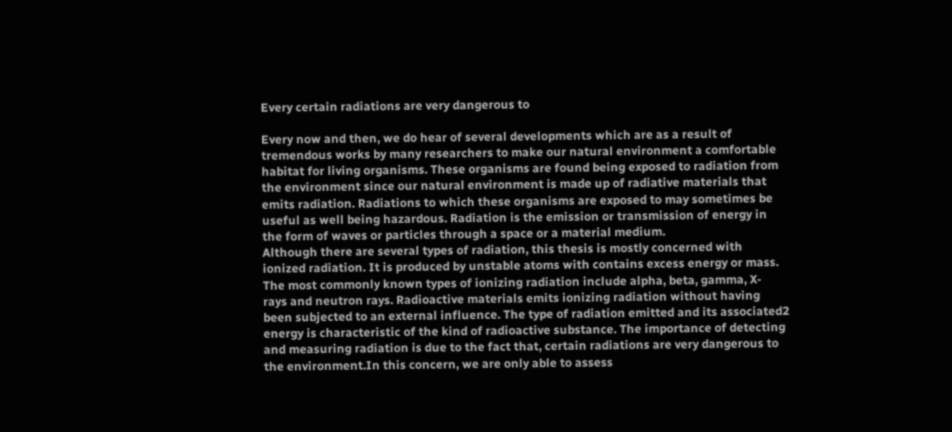Every certain radiations are very dangerous to

Every now and then, we do hear of several developments which are as a result of
tremendous works by many researchers to make our natural environment a comfortable
habitat for living organisms. These organisms are found being exposed to radiation from
the environment since our natural environment is made up of radiative materials that
emits radiation. Radiations to which these organisms are exposed to may sometimes be
useful as well being hazardous. Radiation is the emission or transmission of energy in
the form of waves or particles through a space or a material medium.
Although there are several types of radiation, this thesis is mostly concerned with
ionized radiation. It is produced by unstable atoms with contains excess energy or mass.
The most commonly known types of ionizing radiation include alpha, beta, gamma, X-
rays and neutron rays. Radioactive materials emits ionizing radiation without having
been subjected to an external influence. The type of radiation emitted and its associated2
energy is characteristic of the kind of radioactive substance. The importance of detecting
and measuring radiation is due to the fact that, certain radiations are very dangerous to
the environment.In this concern, we are only able to assess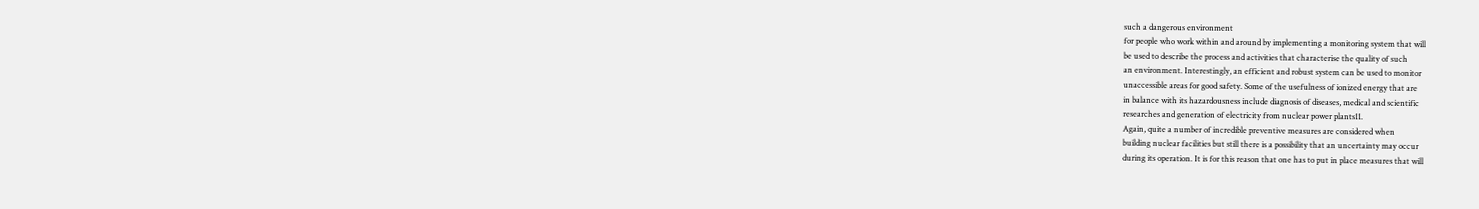such a dangerous environment
for people who work within and around by implementing a monitoring system that will
be used to describe the process and activities that characterise the quality of such
an environment. Interestingly, an efficient and robust system can be used to monitor
unaccessible areas for good safety. Some of the usefulness of ionized energy that are
in balance with its hazardousness include diagnosis of diseases, medical and scientific
researches and generation of electricity from nuclear power plants11.
Again, quite a number of incredible preventive measures are considered when
building nuclear facilities but still there is a possibility that an uncertainty may occur
during its operation. It is for this reason that one has to put in place measures that will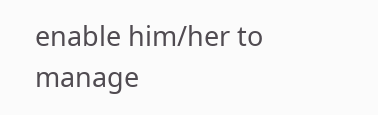enable him/her to manage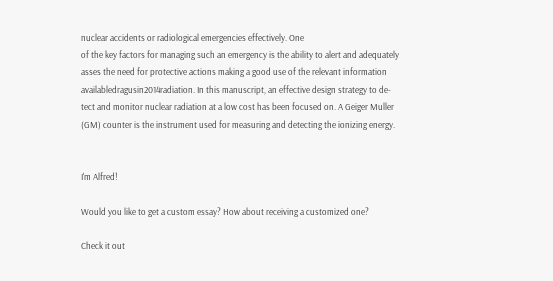nuclear accidents or radiological emergencies effectively. One
of the key factors for managing such an emergency is the ability to alert and adequately
asses the need for protective actions making a good use of the relevant information
availabledragusin2014radiation. In this manuscript, an effective design strategy to de-
tect and monitor nuclear radiation at a low cost has been focused on. A Geiger Muller
(GM) counter is the instrument used for measuring and detecting the ionizing energy.


I'm Alfred!

Would you like to get a custom essay? How about receiving a customized one?

Check it out